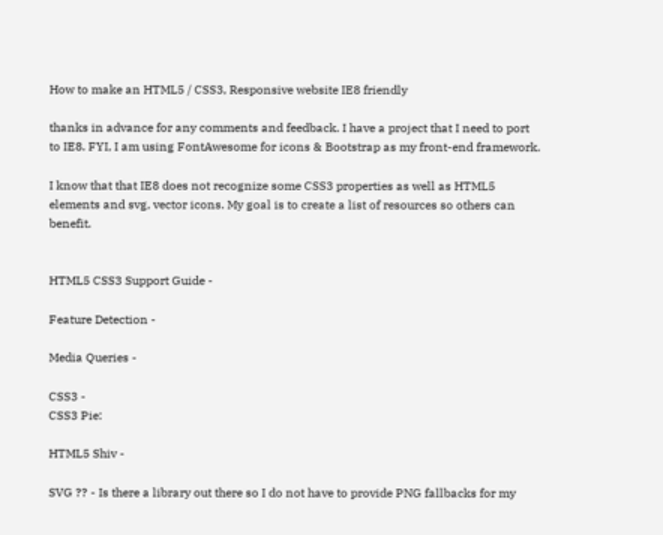How to make an HTML5 / CSS3, Responsive website IE8 friendly

thanks in advance for any comments and feedback. I have a project that I need to port to IE8. FYI, I am using FontAwesome for icons & Bootstrap as my front-end framework.

I know that that IE8 does not recognize some CSS3 properties as well as HTML5 elements and svg, vector icons. My goal is to create a list of resources so others can benefit.


HTML5 CSS3 Support Guide -

Feature Detection -

Media Queries -

CSS3 -
CSS3 Pie:

HTML5 Shiv -

SVG ?? - Is there a library out there so I do not have to provide PNG fallbacks for my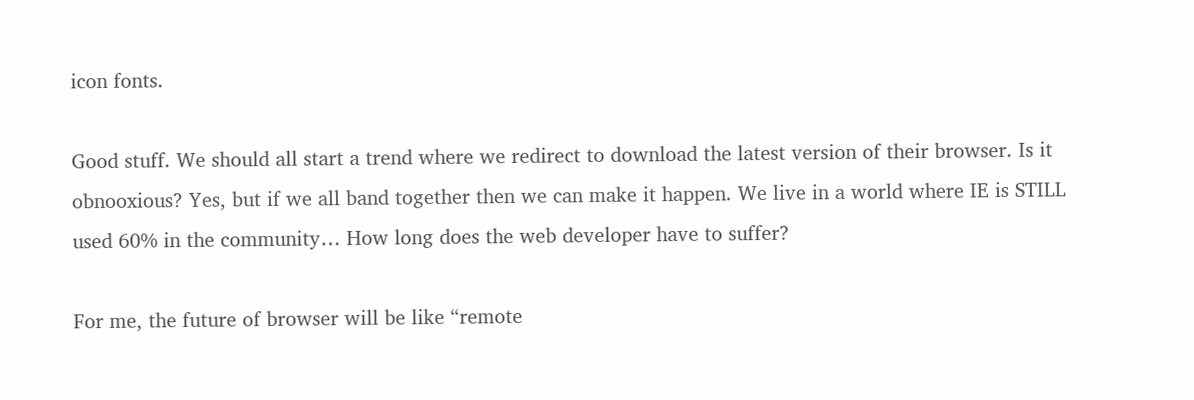icon fonts.

Good stuff. We should all start a trend where we redirect to download the latest version of their browser. Is it obnooxious? Yes, but if we all band together then we can make it happen. We live in a world where IE is STILL used 60% in the community… How long does the web developer have to suffer?

For me, the future of browser will be like “remote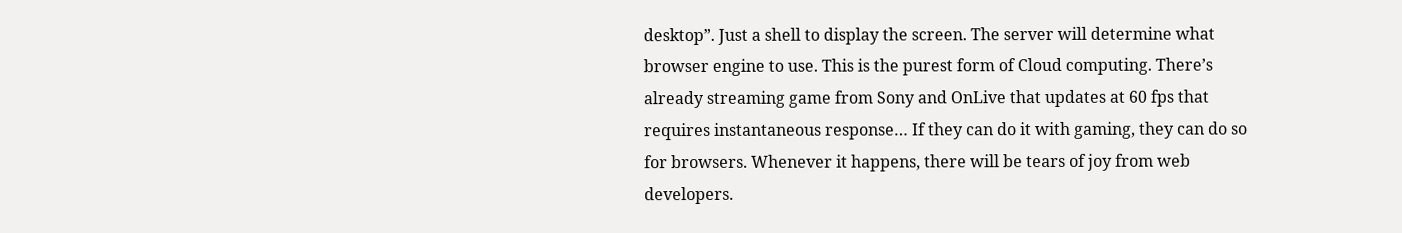desktop”. Just a shell to display the screen. The server will determine what browser engine to use. This is the purest form of Cloud computing. There’s already streaming game from Sony and OnLive that updates at 60 fps that requires instantaneous response… If they can do it with gaming, they can do so for browsers. Whenever it happens, there will be tears of joy from web developers.